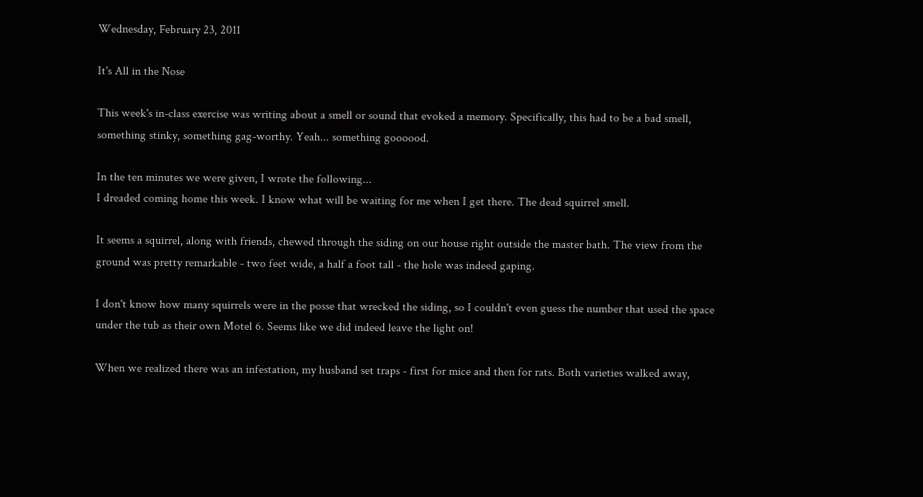Wednesday, February 23, 2011

It's All in the Nose

This week's in-class exercise was writing about a smell or sound that evoked a memory. Specifically, this had to be a bad smell, something stinky, something gag-worthy. Yeah... something goooood.

In the ten minutes we were given, I wrote the following...
I dreaded coming home this week. I know what will be waiting for me when I get there. The dead squirrel smell.

It seems a squirrel, along with friends, chewed through the siding on our house right outside the master bath. The view from the ground was pretty remarkable - two feet wide, a half a foot tall - the hole was indeed gaping.

I don't know how many squirrels were in the posse that wrecked the siding, so I couldn't even guess the number that used the space under the tub as their own Motel 6. Seems like we did indeed leave the light on!

When we realized there was an infestation, my husband set traps - first for mice and then for rats. Both varieties walked away,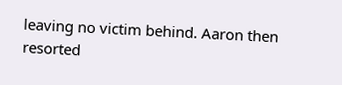leaving no victim behind. Aaron then resorted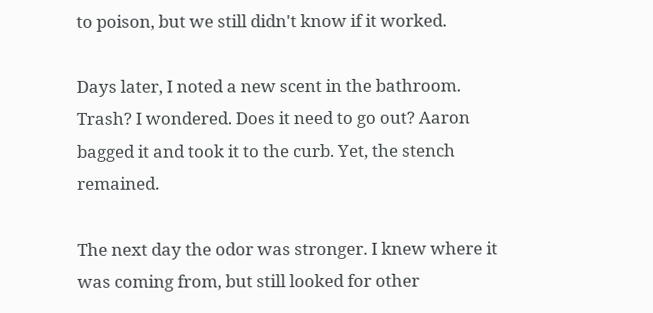to poison, but we still didn't know if it worked.

Days later, I noted a new scent in the bathroom. Trash? I wondered. Does it need to go out? Aaron bagged it and took it to the curb. Yet, the stench remained.

The next day the odor was stronger. I knew where it was coming from, but still looked for other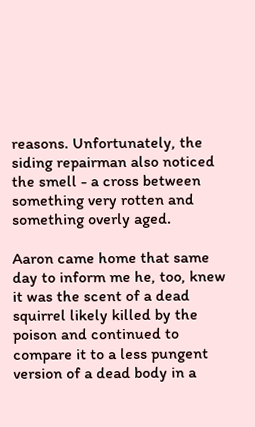reasons. Unfortunately, the siding repairman also noticed the smell - a cross between something very rotten and something overly aged.

Aaron came home that same day to inform me he, too, knew it was the scent of a dead squirrel likely killed by the poison and continued to compare it to a less pungent version of a dead body in a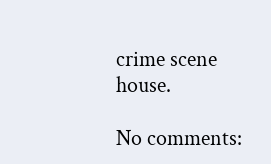crime scene house.

No comments: